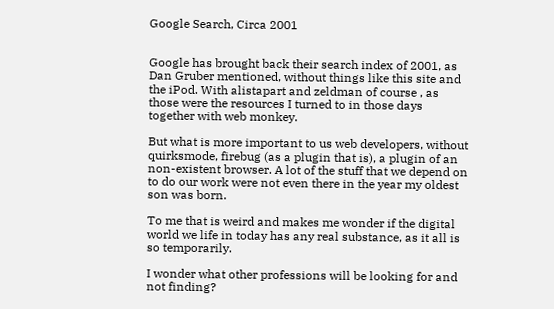Google Search, Circa 2001


Google has brought back their search index of 2001, as Dan Gruber mentioned, without things like this site and the iPod. With alistapart and zeldman of course , as those were the resources I turned to in those days together with web monkey.

But what is more important to us web developers, without quirksmode, firebug (as a plugin that is), a plugin of an non-existent browser. A lot of the stuff that we depend on to do our work were not even there in the year my oldest son was born.

To me that is weird and makes me wonder if the digital world we life in today has any real substance, as it all is so temporarily.

I wonder what other professions will be looking for and not finding?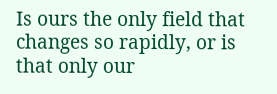Is ours the only field that changes so rapidly, or is that only our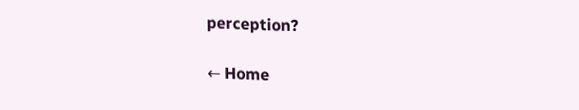perception?

← Home